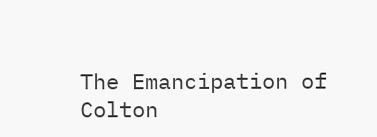The Emancipation of Colton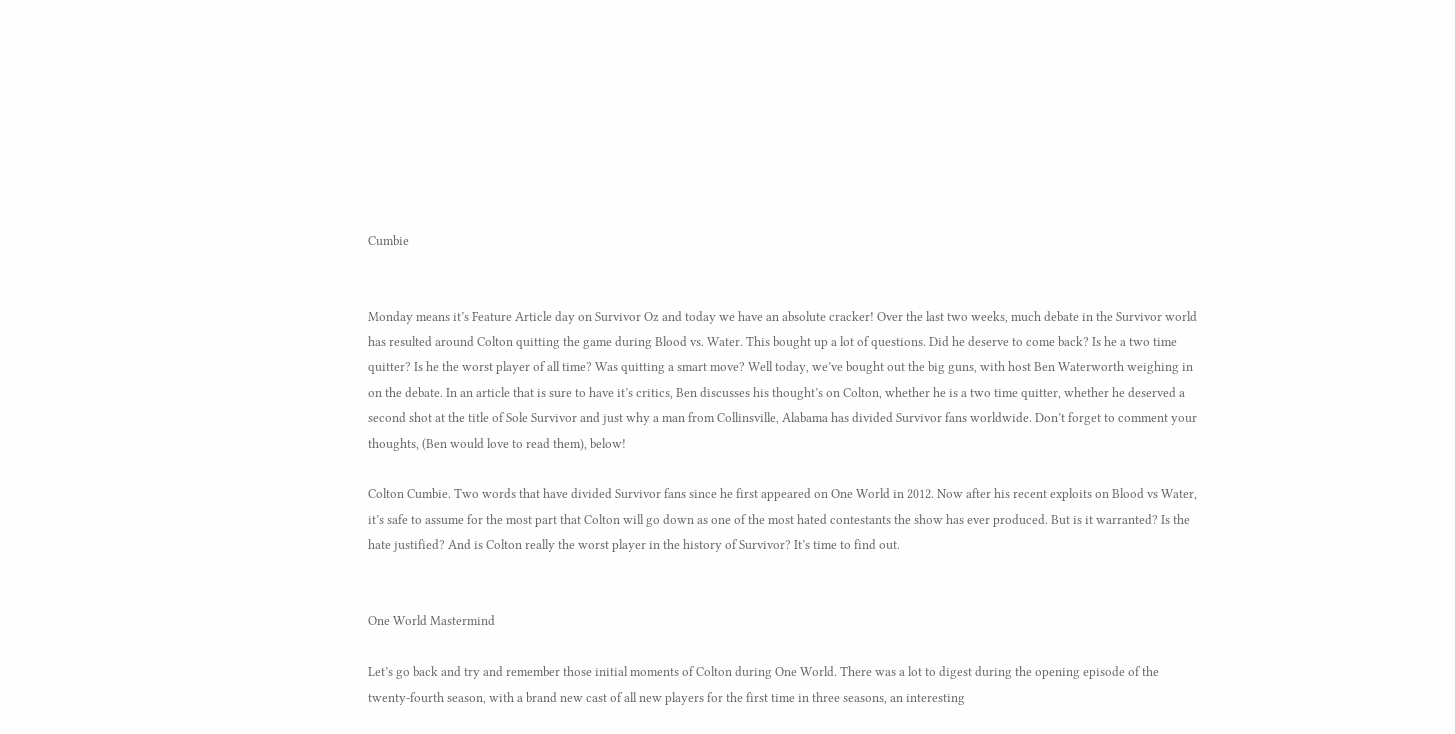Cumbie


Monday means it’s Feature Article day on Survivor Oz and today we have an absolute cracker! Over the last two weeks, much debate in the Survivor world has resulted around Colton quitting the game during Blood vs. Water. This bought up a lot of questions. Did he deserve to come back? Is he a two time quitter? Is he the worst player of all time? Was quitting a smart move? Well today, we’ve bought out the big guns, with host Ben Waterworth weighing in on the debate. In an article that is sure to have it’s critics, Ben discusses his thought’s on Colton, whether he is a two time quitter, whether he deserved a second shot at the title of Sole Survivor and just why a man from Collinsville, Alabama has divided Survivor fans worldwide. Don’t forget to comment your thoughts, (Ben would love to read them), below!

Colton Cumbie. Two words that have divided Survivor fans since he first appeared on One World in 2012. Now after his recent exploits on Blood vs Water, it’s safe to assume for the most part that Colton will go down as one of the most hated contestants the show has ever produced. But is it warranted? Is the hate justified? And is Colton really the worst player in the history of Survivor? It’s time to find out.


One World Mastermind

Let’s go back and try and remember those initial moments of Colton during One World. There was a lot to digest during the opening episode of the twenty-fourth season, with a brand new cast of all new players for the first time in three seasons, an interesting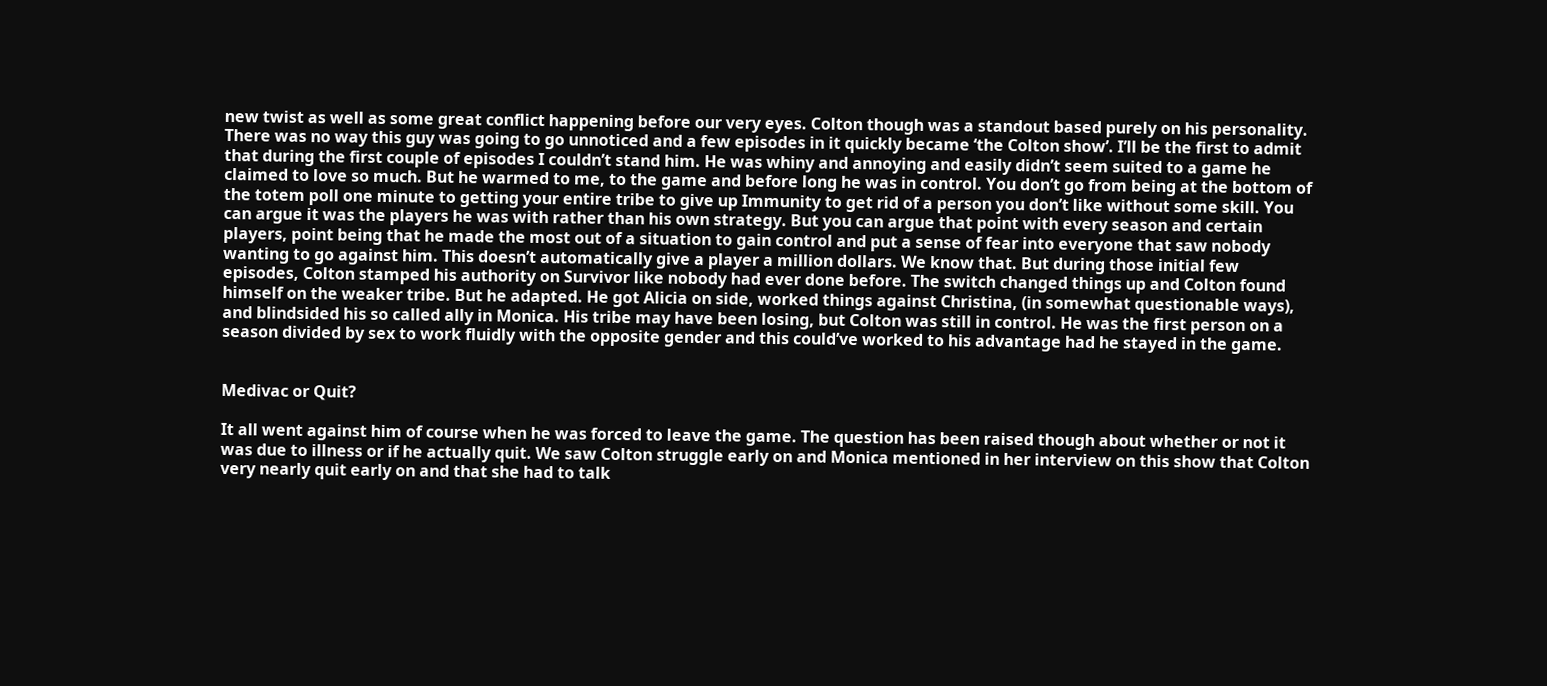new twist as well as some great conflict happening before our very eyes. Colton though was a standout based purely on his personality. There was no way this guy was going to go unnoticed and a few episodes in it quickly became ‘the Colton show’. I’ll be the first to admit that during the first couple of episodes I couldn’t stand him. He was whiny and annoying and easily didn’t seem suited to a game he claimed to love so much. But he warmed to me, to the game and before long he was in control. You don’t go from being at the bottom of the totem poll one minute to getting your entire tribe to give up Immunity to get rid of a person you don’t like without some skill. You can argue it was the players he was with rather than his own strategy. But you can argue that point with every season and certain players, point being that he made the most out of a situation to gain control and put a sense of fear into everyone that saw nobody wanting to go against him. This doesn’t automatically give a player a million dollars. We know that. But during those initial few episodes, Colton stamped his authority on Survivor like nobody had ever done before. The switch changed things up and Colton found himself on the weaker tribe. But he adapted. He got Alicia on side, worked things against Christina, (in somewhat questionable ways), and blindsided his so called ally in Monica. His tribe may have been losing, but Colton was still in control. He was the first person on a season divided by sex to work fluidly with the opposite gender and this could’ve worked to his advantage had he stayed in the game.


Medivac or Quit?

It all went against him of course when he was forced to leave the game. The question has been raised though about whether or not it was due to illness or if he actually quit. We saw Colton struggle early on and Monica mentioned in her interview on this show that Colton very nearly quit early on and that she had to talk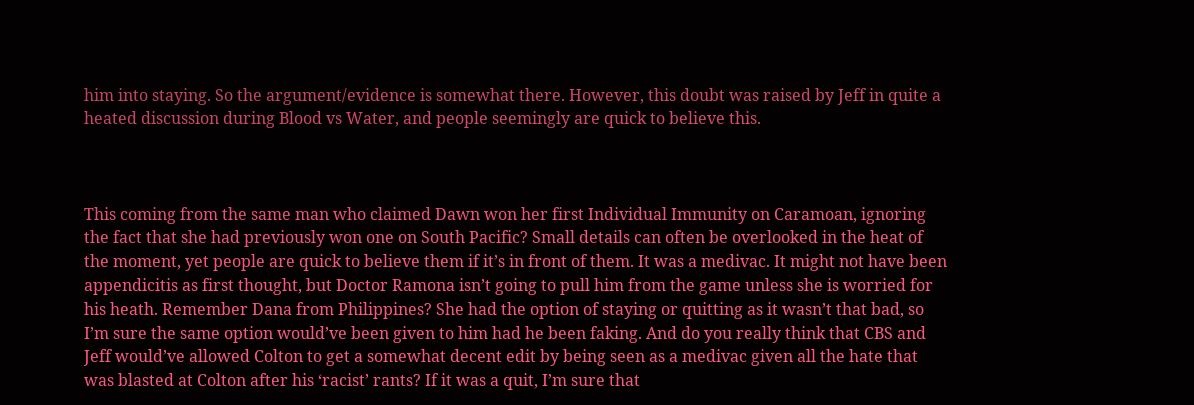him into staying. So the argument/evidence is somewhat there. However, this doubt was raised by Jeff in quite a heated discussion during Blood vs Water, and people seemingly are quick to believe this.



This coming from the same man who claimed Dawn won her first Individual Immunity on Caramoan, ignoring the fact that she had previously won one on South Pacific? Small details can often be overlooked in the heat of the moment, yet people are quick to believe them if it’s in front of them. It was a medivac. It might not have been appendicitis as first thought, but Doctor Ramona isn’t going to pull him from the game unless she is worried for his heath. Remember Dana from Philippines? She had the option of staying or quitting as it wasn’t that bad, so I’m sure the same option would’ve been given to him had he been faking. And do you really think that CBS and Jeff would’ve allowed Colton to get a somewhat decent edit by being seen as a medivac given all the hate that was blasted at Colton after his ‘racist’ rants? If it was a quit, I’m sure that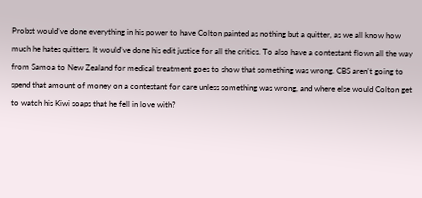Probst would’ve done everything in his power to have Colton painted as nothing but a quitter, as we all know how much he hates quitters. It would’ve done his edit justice for all the critics. To also have a contestant flown all the way from Samoa to New Zealand for medical treatment goes to show that something was wrong. CBS aren’t going to spend that amount of money on a contestant for care unless something was wrong, and where else would Colton get to watch his Kiwi soaps that he fell in love with?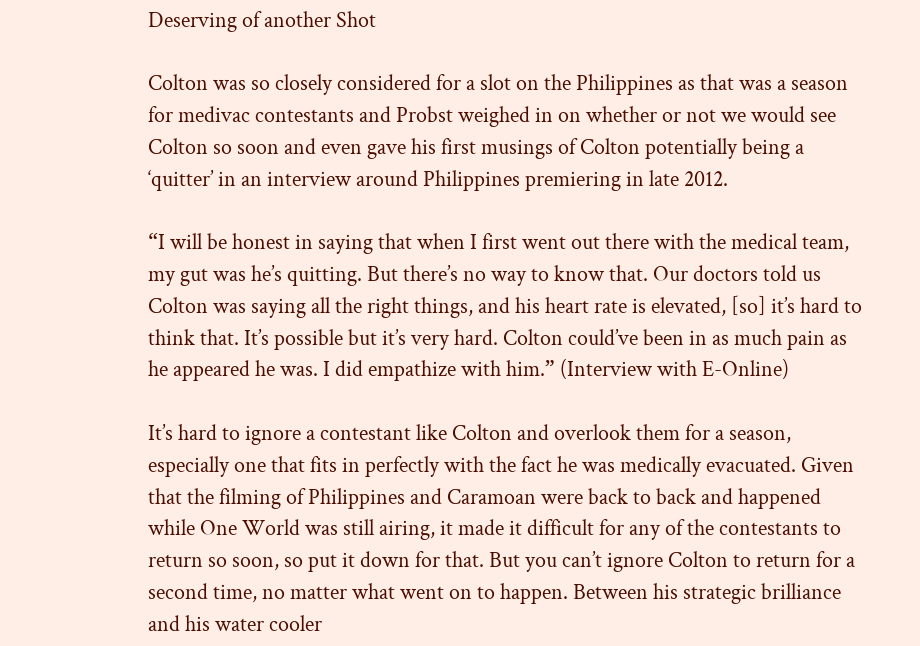Deserving of another Shot

Colton was so closely considered for a slot on the Philippines as that was a season for medivac contestants and Probst weighed in on whether or not we would see Colton so soon and even gave his first musings of Colton potentially being a ‘quitter’ in an interview around Philippines premiering in late 2012.

“I will be honest in saying that when I first went out there with the medical team, my gut was he’s quitting. But there’s no way to know that. Our doctors told us Colton was saying all the right things, and his heart rate is elevated, [so] it’s hard to think that. It’s possible but it’s very hard. Colton could’ve been in as much pain as he appeared he was. I did empathize with him.” (Interview with E-Online)

It’s hard to ignore a contestant like Colton and overlook them for a season, especially one that fits in perfectly with the fact he was medically evacuated. Given that the filming of Philippines and Caramoan were back to back and happened while One World was still airing, it made it difficult for any of the contestants to return so soon, so put it down for that. But you can’t ignore Colton to return for a second time, no matter what went on to happen. Between his strategic brilliance and his water cooler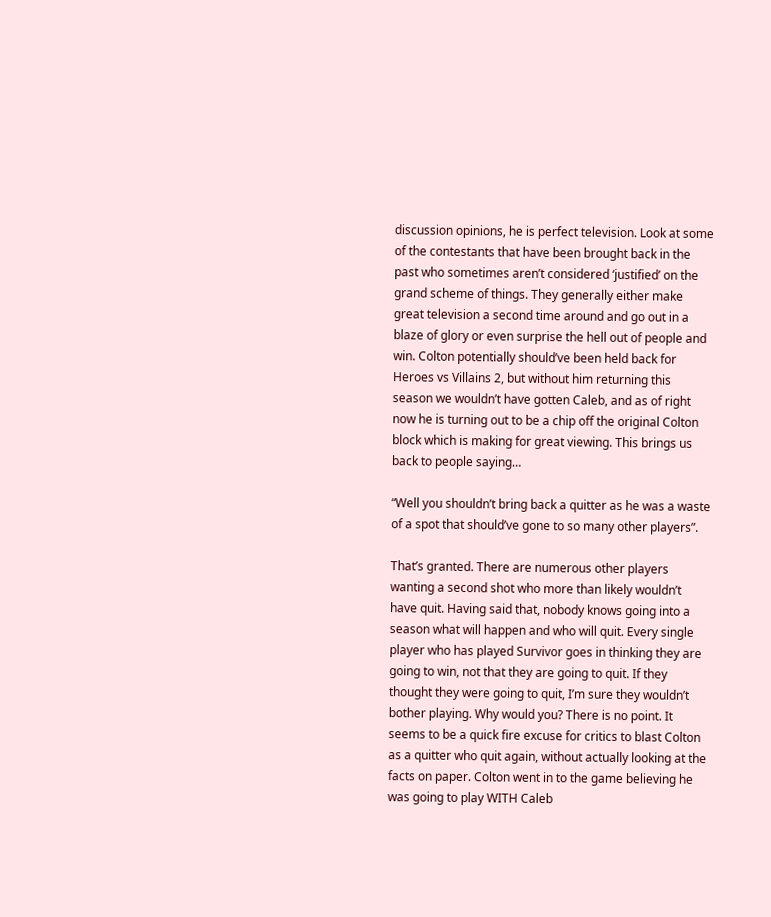discussion opinions, he is perfect television. Look at some of the contestants that have been brought back in the past who sometimes aren’t considered ‘justified’ on the grand scheme of things. They generally either make great television a second time around and go out in a blaze of glory or even surprise the hell out of people and win. Colton potentially should’ve been held back for Heroes vs Villains 2, but without him returning this season we wouldn’t have gotten Caleb, and as of right now he is turning out to be a chip off the original Colton block which is making for great viewing. This brings us back to people saying…

“Well you shouldn’t bring back a quitter as he was a waste of a spot that should’ve gone to so many other players”.

That’s granted. There are numerous other players wanting a second shot who more than likely wouldn’t have quit. Having said that, nobody knows going into a season what will happen and who will quit. Every single player who has played Survivor goes in thinking they are going to win, not that they are going to quit. If they thought they were going to quit, I’m sure they wouldn’t bother playing. Why would you? There is no point. It seems to be a quick fire excuse for critics to blast Colton as a quitter who quit again, without actually looking at the facts on paper. Colton went in to the game believing he was going to play WITH Caleb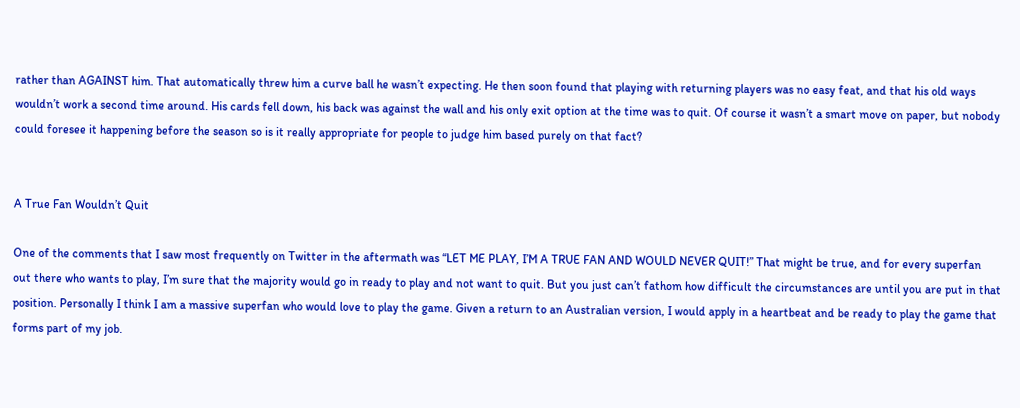rather than AGAINST him. That automatically threw him a curve ball he wasn’t expecting. He then soon found that playing with returning players was no easy feat, and that his old ways wouldn’t work a second time around. His cards fell down, his back was against the wall and his only exit option at the time was to quit. Of course it wasn’t a smart move on paper, but nobody could foresee it happening before the season so is it really appropriate for people to judge him based purely on that fact?


A True Fan Wouldn’t Quit

One of the comments that I saw most frequently on Twitter in the aftermath was “LET ME PLAY, I’M A TRUE FAN AND WOULD NEVER QUIT!” That might be true, and for every superfan out there who wants to play, I’m sure that the majority would go in ready to play and not want to quit. But you just can’t fathom how difficult the circumstances are until you are put in that position. Personally I think I am a massive superfan who would love to play the game. Given a return to an Australian version, I would apply in a heartbeat and be ready to play the game that forms part of my job.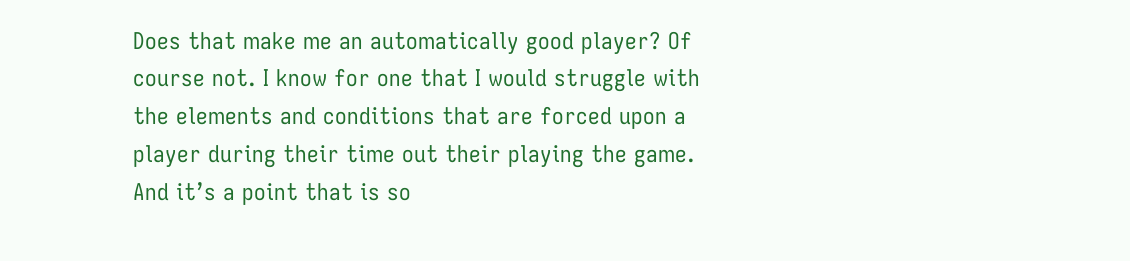Does that make me an automatically good player? Of course not. I know for one that I would struggle with the elements and conditions that are forced upon a player during their time out their playing the game. And it’s a point that is so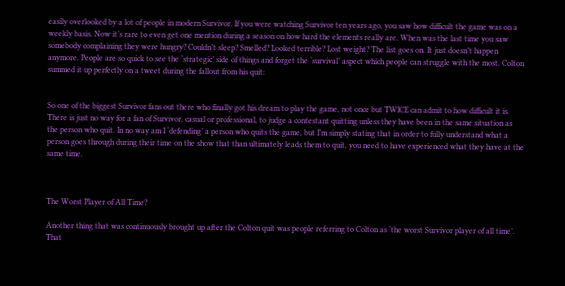easily overlooked by a lot of people in modern Survivor. If you were watching Survivor ten years ago, you saw how difficult the game was on a weekly basis. Now it’s rare to even get one mention during a season on how hard the elements really are. When was the last time you saw somebody complaining they were hungry? Couldn’t sleep? Smelled? Looked terrible? Lost weight? The list goes on. It just doesn’t happen anymore. People are so quick to see the ‘strategic’ side of things and forget the ‘survival’ aspect which people can struggle with the most. Colton summed it up perfectly on a tweet during the fallout from his quit:


So one of the biggest Survivor fans out there who finally got his dream to play the game, not once but TWICE can admit to how difficult it is. There is just no way for a fan of Survivor, casual or professional, to judge a contestant quitting unless they have been in the same situation as the person who quit. In no way am I ‘defending’ a person who quits the game, but I’m simply stating that in order to fully understand what a person goes through during their time on the show that than ultimately leads them to quit, you need to have experienced what they have at the same time.



The Worst Player of All Time?

Another thing that was continuously brought up after the Colton quit was people referring to Colton as ‘the worst Survivor player of all time’. That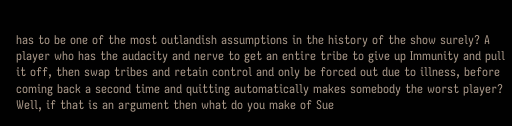has to be one of the most outlandish assumptions in the history of the show surely? A player who has the audacity and nerve to get an entire tribe to give up Immunity and pull it off, then swap tribes and retain control and only be forced out due to illness, before coming back a second time and quitting automatically makes somebody the worst player? Well, if that is an argument then what do you make of Sue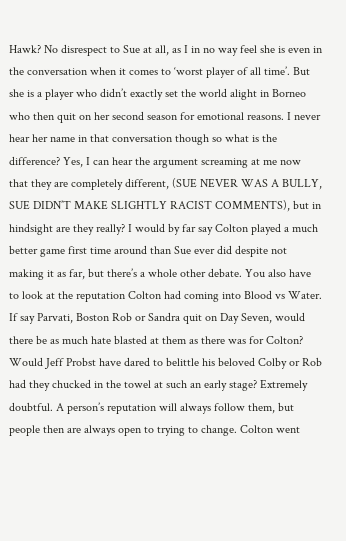Hawk? No disrespect to Sue at all, as I in no way feel she is even in the conversation when it comes to ‘worst player of all time’. But she is a player who didn’t exactly set the world alight in Borneo who then quit on her second season for emotional reasons. I never hear her name in that conversation though so what is the difference? Yes, I can hear the argument screaming at me now that they are completely different, (SUE NEVER WAS A BULLY, SUE DIDN’T MAKE SLIGHTLY RACIST COMMENTS), but in hindsight are they really? I would by far say Colton played a much better game first time around than Sue ever did despite not making it as far, but there’s a whole other debate. You also have to look at the reputation Colton had coming into Blood vs Water. If say Parvati, Boston Rob or Sandra quit on Day Seven, would there be as much hate blasted at them as there was for Colton? Would Jeff Probst have dared to belittle his beloved Colby or Rob had they chucked in the towel at such an early stage? Extremely doubtful. A person’s reputation will always follow them, but people then are always open to trying to change. Colton went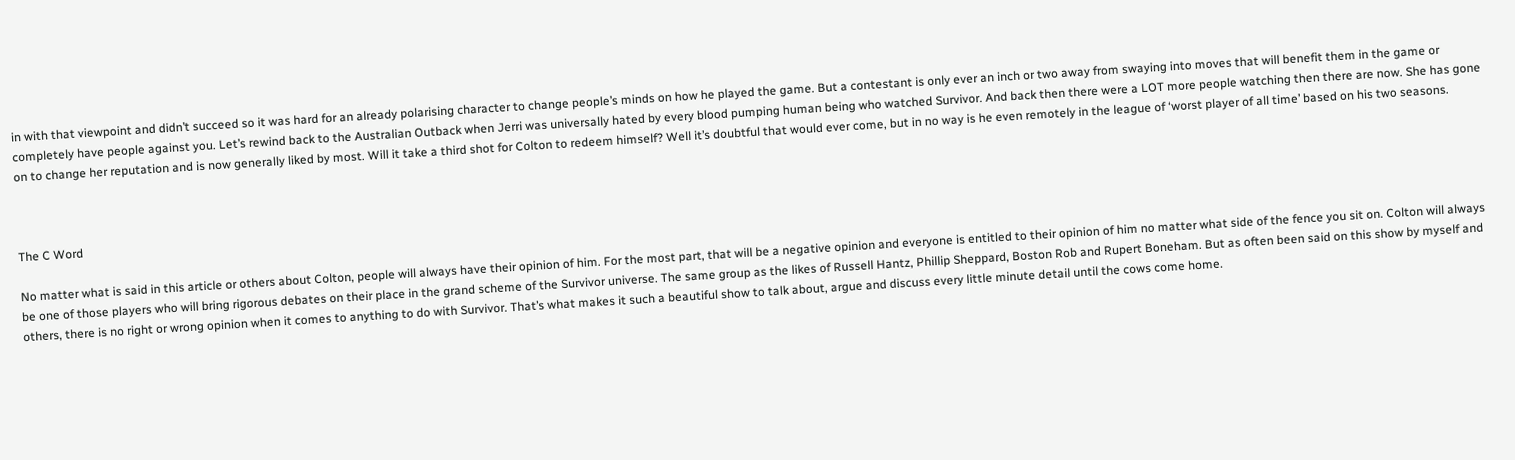in with that viewpoint and didn’t succeed so it was hard for an already polarising character to change people’s minds on how he played the game. But a contestant is only ever an inch or two away from swaying into moves that will benefit them in the game or completely have people against you. Let’s rewind back to the Australian Outback when Jerri was universally hated by every blood pumping human being who watched Survivor. And back then there were a LOT more people watching then there are now. She has gone on to change her reputation and is now generally liked by most. Will it take a third shot for Colton to redeem himself? Well it’s doubtful that would ever come, but in no way is he even remotely in the league of ‘worst player of all time’ based on his two seasons.



The C Word

No matter what is said in this article or others about Colton, people will always have their opinion of him. For the most part, that will be a negative opinion and everyone is entitled to their opinion of him no matter what side of the fence you sit on. Colton will always be one of those players who will bring rigorous debates on their place in the grand scheme of the Survivor universe. The same group as the likes of Russell Hantz, Phillip Sheppard, Boston Rob and Rupert Boneham. But as often been said on this show by myself and others, there is no right or wrong opinion when it comes to anything to do with Survivor. That’s what makes it such a beautiful show to talk about, argue and discuss every little minute detail until the cows come home.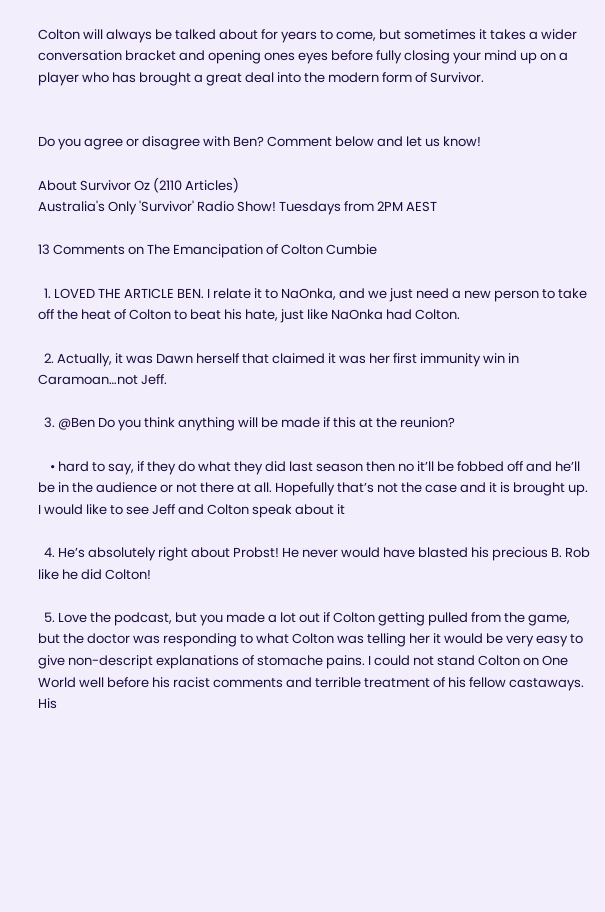Colton will always be talked about for years to come, but sometimes it takes a wider conversation bracket and opening ones eyes before fully closing your mind up on a player who has brought a great deal into the modern form of Survivor.


Do you agree or disagree with Ben? Comment below and let us know!

About Survivor Oz (2110 Articles)
Australia's Only 'Survivor' Radio Show! Tuesdays from 2PM AEST

13 Comments on The Emancipation of Colton Cumbie

  1. LOVED THE ARTICLE BEN. I relate it to NaOnka, and we just need a new person to take off the heat of Colton to beat his hate, just like NaOnka had Colton.

  2. Actually, it was Dawn herself that claimed it was her first immunity win in Caramoan…not Jeff.

  3. @Ben Do you think anything will be made if this at the reunion?

    • hard to say, if they do what they did last season then no it’ll be fobbed off and he’ll be in the audience or not there at all. Hopefully that’s not the case and it is brought up. I would like to see Jeff and Colton speak about it

  4. He’s absolutely right about Probst! He never would have blasted his precious B. Rob like he did Colton!

  5. Love the podcast, but you made a lot out if Colton getting pulled from the game, but the doctor was responding to what Colton was telling her it would be very easy to give non-descript explanations of stomache pains. I could not stand Colton on One World well before his racist comments and terrible treatment of his fellow castaways. His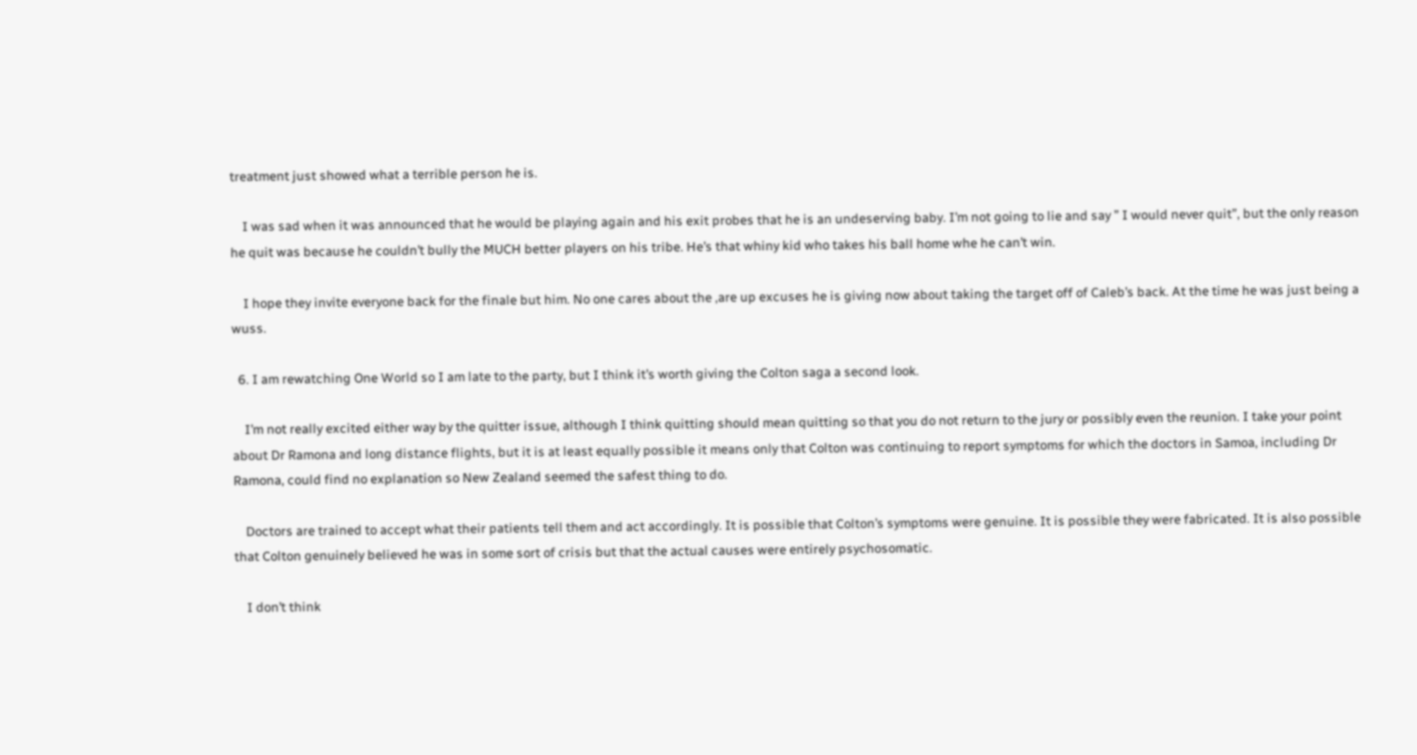treatment just showed what a terrible person he is.

    I was sad when it was announced that he would be playing again and his exit probes that he is an undeserving baby. I’m not going to lie and say ” I would never quit”, but the only reason he quit was because he couldn’t bully the MUCH better players on his tribe. He’s that whiny kid who takes his ball home whe he can’t win.

    I hope they invite everyone back for the finale but him. No one cares about the ,are up excuses he is giving now about taking the target off of Caleb’s back. At the time he was just being a wuss.

  6. I am rewatching One World so I am late to the party, but I think it’s worth giving the Colton saga a second look.

    I’m not really excited either way by the quitter issue, although I think quitting should mean quitting so that you do not return to the jury or possibly even the reunion. I take your point about Dr Ramona and long distance flights, but it is at least equally possible it means only that Colton was continuing to report symptoms for which the doctors in Samoa, including Dr Ramona, could find no explanation so New Zealand seemed the safest thing to do.

    Doctors are trained to accept what their patients tell them and act accordingly. It is possible that Colton’s symptoms were genuine. It is possible they were fabricated. It is also possible that Colton genuinely believed he was in some sort of crisis but that the actual causes were entirely psychosomatic.

    I don’t think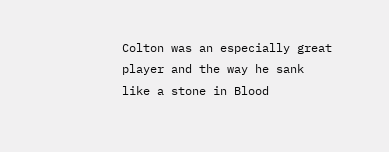Colton was an especially great player and the way he sank like a stone in Blood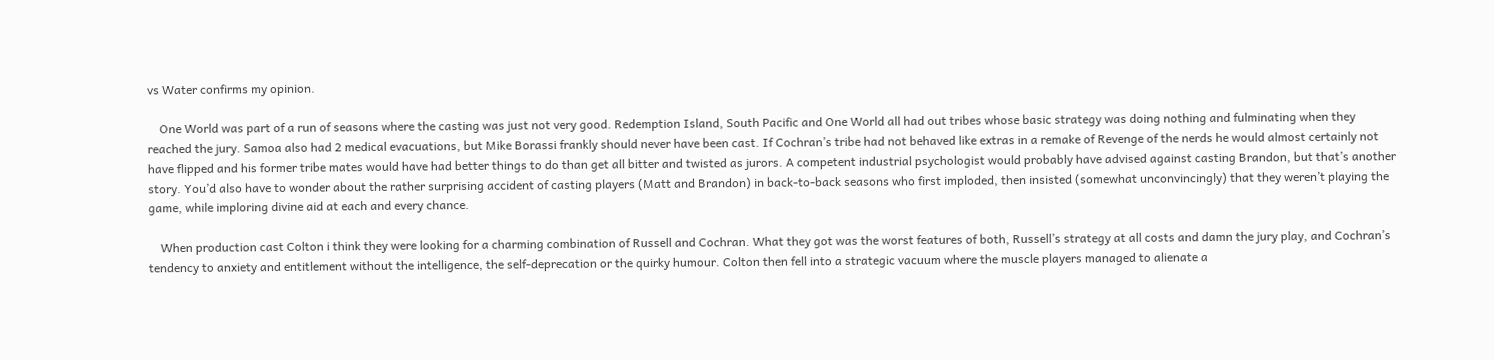vs Water confirms my opinion.

    One World was part of a run of seasons where the casting was just not very good. Redemption Island, South Pacific and One World all had out tribes whose basic strategy was doing nothing and fulminating when they reached the jury. Samoa also had 2 medical evacuations, but Mike Borassi frankly should never have been cast. If Cochran’s tribe had not behaved like extras in a remake of Revenge of the nerds he would almost certainly not have flipped and his former tribe mates would have had better things to do than get all bitter and twisted as jurors. A competent industrial psychologist would probably have advised against casting Brandon, but that’s another story. You’d also have to wonder about the rather surprising accident of casting players (Matt and Brandon) in back-to-back seasons who first imploded, then insisted (somewhat unconvincingly) that they weren’t playing the game, while imploring divine aid at each and every chance.

    When production cast Colton i think they were looking for a charming combination of Russell and Cochran. What they got was the worst features of both, Russell’s strategy at all costs and damn the jury play, and Cochran’s tendency to anxiety and entitlement without the intelligence, the self-deprecation or the quirky humour. Colton then fell into a strategic vacuum where the muscle players managed to alienate a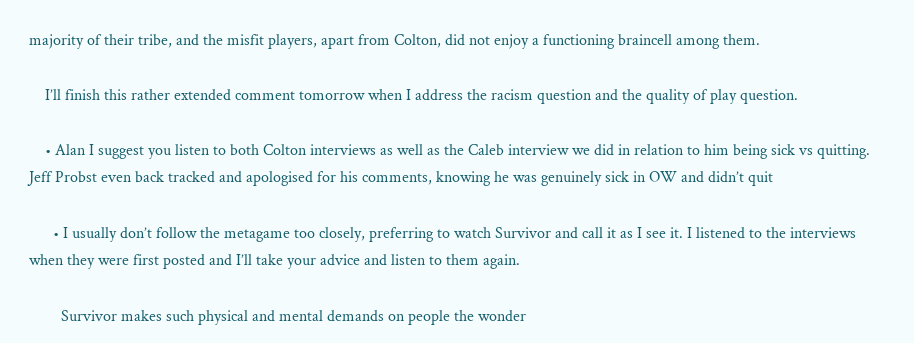majority of their tribe, and the misfit players, apart from Colton, did not enjoy a functioning braincell among them.

    I’ll finish this rather extended comment tomorrow when I address the racism question and the quality of play question.

    • Alan I suggest you listen to both Colton interviews as well as the Caleb interview we did in relation to him being sick vs quitting. Jeff Probst even back tracked and apologised for his comments, knowing he was genuinely sick in OW and didn’t quit

      • I usually don’t follow the metagame too closely, preferring to watch Survivor and call it as I see it. I listened to the interviews when they were first posted and I’ll take your advice and listen to them again.

        Survivor makes such physical and mental demands on people the wonder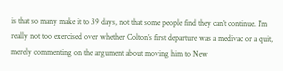is that so many make it to 39 days, not that some people find they can’t continue. I’m really not too exercised over whether Colton’s first departure was a medivac or a quit, merely commenting on the argument about moving him to New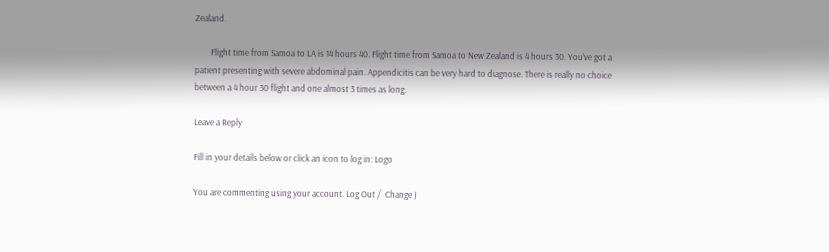Zealand.

        Flight time from Samoa to LA is 14 hours 40. Flight time from Samoa to New Zealand is 4 hours 30. You’ve got a patient presenting with severe abdominal pain. Appendicitis can be very hard to diagnose. There is really no choice between a 4 hour 30 flight and one almost 3 times as long.

Leave a Reply

Fill in your details below or click an icon to log in: Logo

You are commenting using your account. Log Out /  Change )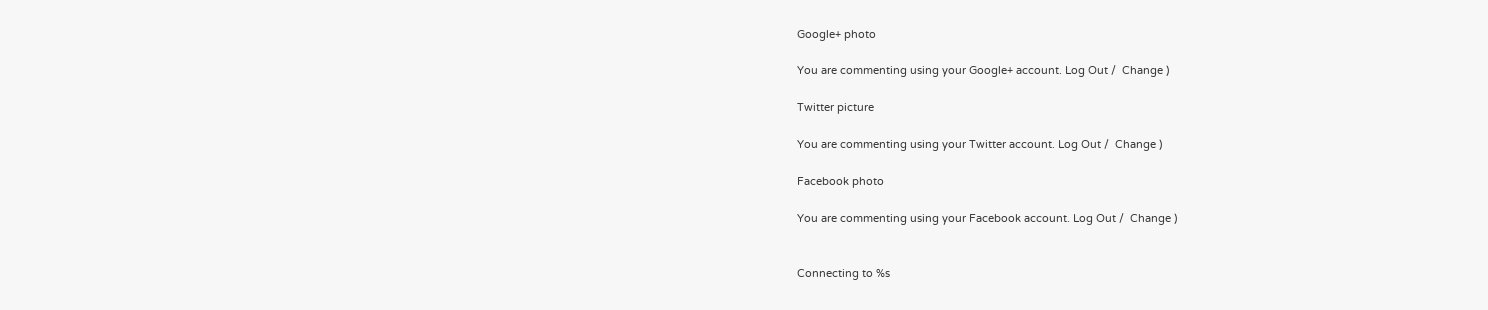Google+ photo

You are commenting using your Google+ account. Log Out /  Change )

Twitter picture

You are commenting using your Twitter account. Log Out /  Change )

Facebook photo

You are commenting using your Facebook account. Log Out /  Change )


Connecting to %s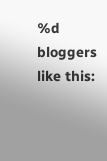%d bloggers like this: